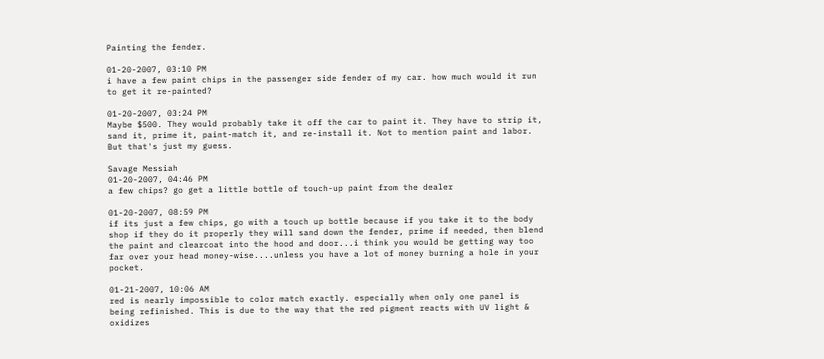Painting the fender.

01-20-2007, 03:10 PM
i have a few paint chips in the passenger side fender of my car. how much would it run to get it re-painted?

01-20-2007, 03:24 PM
Maybe $500. They would probably take it off the car to paint it. They have to strip it, sand it, prime it, paint-match it, and re-install it. Not to mention paint and labor. But that's just my guess.

Savage Messiah
01-20-2007, 04:46 PM
a few chips? go get a little bottle of touch-up paint from the dealer

01-20-2007, 08:59 PM
if its just a few chips, go with a touch up bottle because if you take it to the body shop if they do it properly they will sand down the fender, prime if needed, then blend the paint and clearcoat into the hood and door...i think you would be getting way too far over your head money-wise....unless you have a lot of money burning a hole in your pocket.

01-21-2007, 10:06 AM
red is nearly impossible to color match exactly. especially when only one panel is being refinished. This is due to the way that the red pigment reacts with UV light & oxidizes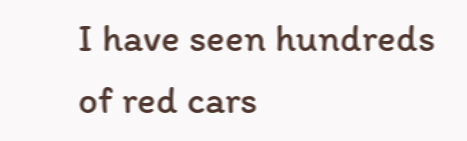I have seen hundreds of red cars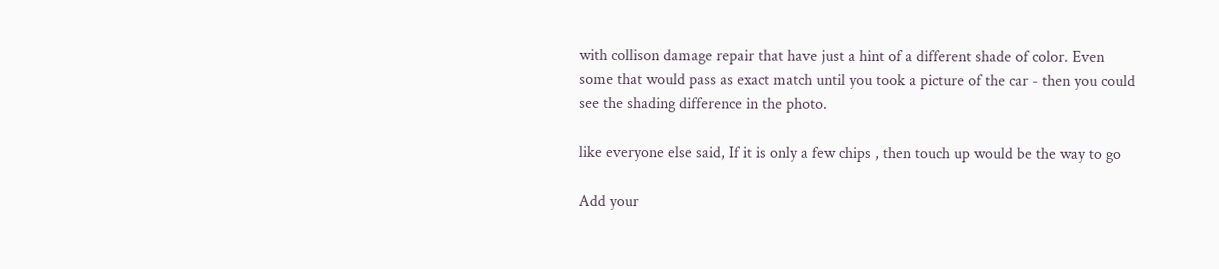with collison damage repair that have just a hint of a different shade of color. Even some that would pass as exact match until you took a picture of the car - then you could see the shading difference in the photo.

like everyone else said, If it is only a few chips , then touch up would be the way to go

Add your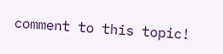comment to this topic!